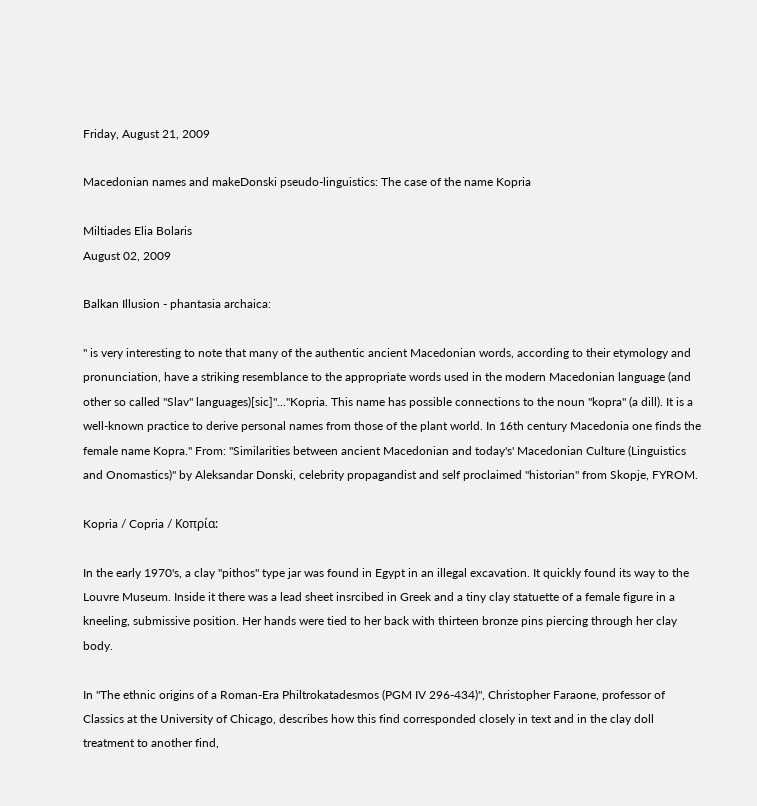Friday, August 21, 2009

Macedonian names and makeDonski pseudo-linguistics: The case of the name Kopria

Miltiades Elia Bolaris
August 02, 2009

Balkan Illusion - phantasia archaica:

" is very interesting to note that many of the authentic ancient Macedonian words, according to their etymology and pronunciation, have a striking resemblance to the appropriate words used in the modern Macedonian language (and other so called "Slav" languages)[sic]"..."Kopria. This name has possible connections to the noun "kopra" (a dill). It is a well-known practice to derive personal names from those of the plant world. In 16th century Macedonia one finds the female name Kopra." From: "Similarities between ancient Macedonian and today's' Macedonian Culture (Linguistics and Onomastics)" by Aleksandar Donski, celebrity propagandist and self proclaimed "historian" from Skopje, FYROM.

Kopria / Copria / Κοπρία:

In the early 1970's, a clay "pithos" type jar was found in Egypt in an illegal excavation. It quickly found its way to the Louvre Museum. Inside it there was a lead sheet insrcibed in Greek and a tiny clay statuette of a female figure in a kneeling, submissive position. Her hands were tied to her back with thirteen bronze pins piercing through her clay body.

In "The ethnic origins of a Roman-Era Philtrokatadesmos (PGM IV 296-434)", Christopher Faraone, professor of Classics at the University of Chicago, describes how this find corresponded closely in text and in the clay doll treatment to another find,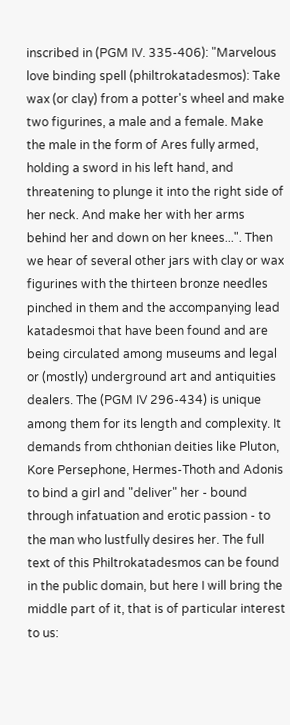inscribed in (PGM IV. 335-406): "Marvelous love binding spell (philtrokatadesmos): Take wax (or clay) from a potter's wheel and make two figurines, a male and a female. Make the male in the form of Ares fully armed, holding a sword in his left hand, and threatening to plunge it into the right side of her neck. And make her with her arms behind her and down on her knees...". Then we hear of several other jars with clay or wax figurines with the thirteen bronze needles pinched in them and the accompanying lead katadesmoi that have been found and are being circulated among museums and legal or (mostly) underground art and antiquities dealers. The (PGM IV 296-434) is unique among them for its length and complexity. It demands from chthonian deities like Pluton, Kore Persephone, Hermes-Thoth and Adonis to bind a girl and "deliver" her - bound through infatuation and erotic passion - to the man who lustfully desires her. The full text of this Philtrokatadesmos can be found in the public domain, but here I will bring the middle part of it, that is of particular interest to us: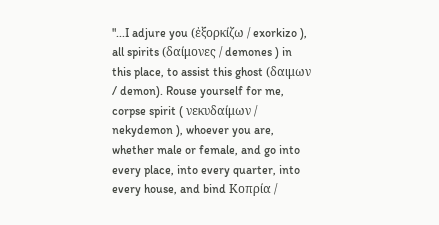"...I adjure you (ἐξορκίζω / exorkizo ), all spirits (δαίμονες / demones ) in this place, to assist this ghost (δαιμων / demon). Rouse yourself for me, corpse spirit ( νεκυδαίμων / nekydemon ), whoever you are, whether male or female, and go into every place, into every quarter, into every house, and bind Κοπρία /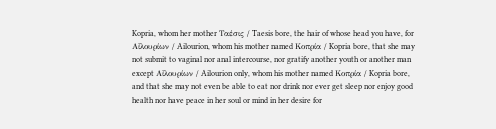Kopria, whom her mother Ταέσις / Taesis bore, the hair of whose head you have, for Αἰλουρίων / Ailourion, whom his mother named Κοπρία / Kopria bore, that she may not submit to vaginal nor anal intercourse, nor gratify another youth or another man except Αἰλουρίων / Ailourion only, whom his mother named Κοπρία / Kopria bore, and that she may not even be able to eat nor drink nor ever get sleep nor enjoy good health nor have peace in her soul or mind in her desire for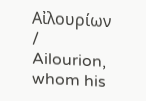Αἰλουρίων / Ailourion, whom his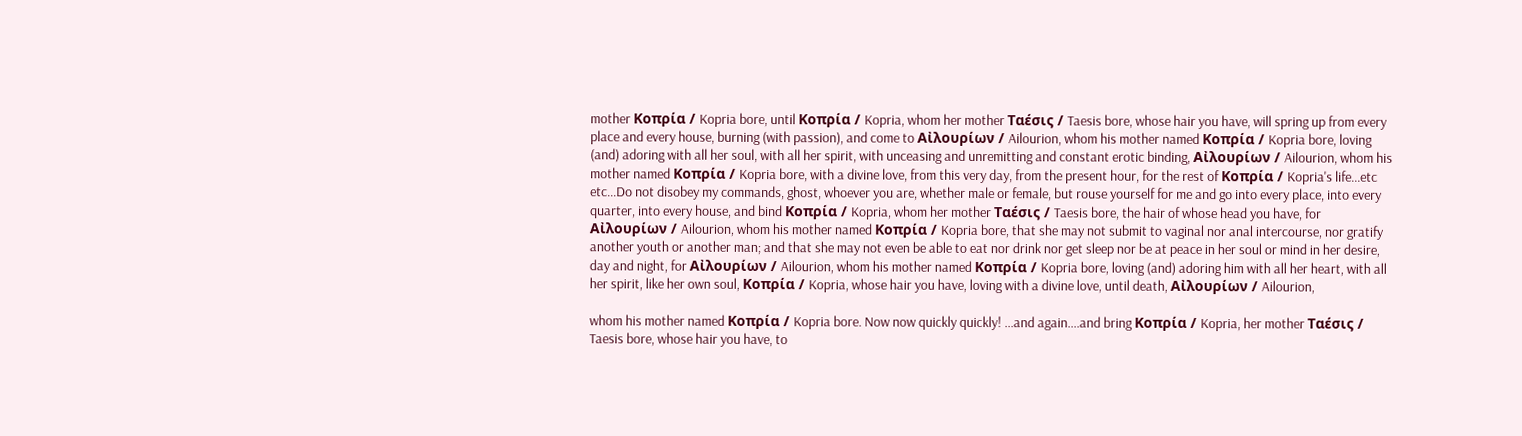mother Κοπρία / Kopria bore, until Κοπρία / Kopria, whom her mother Ταέσις / Taesis bore, whose hair you have, will spring up from every place and every house, burning (with passion), and come to Αἰλουρίων / Ailourion, whom his mother named Κοπρία / Kopria bore, loving (and) adoring with all her soul, with all her spirit, with unceasing and unremitting and constant erotic binding, Αἰλουρίων / Ailourion, whom his mother named Κοπρία / Kopria bore, with a divine love, from this very day, from the present hour, for the rest of Κοπρία / Kopria's life...etc etc...Do not disobey my commands, ghost, whoever you are, whether male or female, but rouse yourself for me and go into every place, into every quarter, into every house, and bind Κοπρία / Kopria, whom her mother Ταέσις / Taesis bore, the hair of whose head you have, for Αἰλουρίων / Ailourion, whom his mother named Κοπρία / Kopria bore, that she may not submit to vaginal nor anal intercourse, nor gratify another youth or another man; and that she may not even be able to eat nor drink nor get sleep nor be at peace in her soul or mind in her desire, day and night, for Αἰλουρίων / Ailourion, whom his mother named Κοπρία / Kopria bore, loving (and) adoring him with all her heart, with all her spirit, like her own soul, Κοπρία / Kopria, whose hair you have, loving with a divine love, until death, Αἰλουρίων / Ailourion,

whom his mother named Κοπρία / Kopria bore. Now now quickly quickly! ...and again....and bring Κοπρία / Kopria, her mother Ταέσις / Taesis bore, whose hair you have, to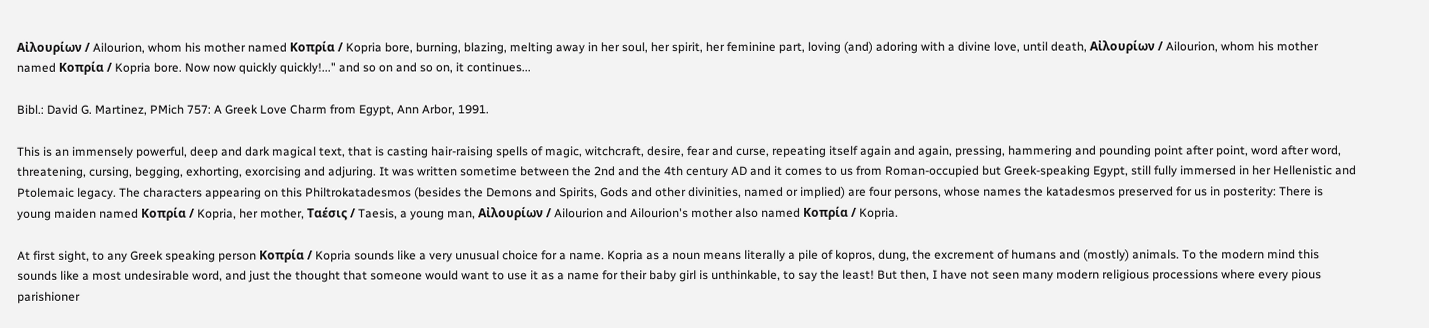Αἰλουρίων / Ailourion, whom his mother named Κοπρία / Kopria bore, burning, blazing, melting away in her soul, her spirit, her feminine part, loving (and) adoring with a divine love, until death, Αἰλουρίων / Ailourion, whom his mother named Κοπρία / Kopria bore. Now now quickly quickly!..." and so on and so on, it continues...

Bibl.: David G. Martinez, PMich 757: A Greek Love Charm from Egypt, Ann Arbor, 1991.

This is an immensely powerful, deep and dark magical text, that is casting hair-raising spells of magic, witchcraft, desire, fear and curse, repeating itself again and again, pressing, hammering and pounding point after point, word after word, threatening, cursing, begging, exhorting, exorcising and adjuring. It was written sometime between the 2nd and the 4th century AD and it comes to us from Roman-occupied but Greek-speaking Egypt, still fully immersed in her Hellenistic and Ptolemaic legacy. The characters appearing on this Philtrokatadesmos (besides the Demons and Spirits, Gods and other divinities, named or implied) are four persons, whose names the katadesmos preserved for us in posterity: There is young maiden named Κοπρία / Kopria, her mother, Ταέσις / Taesis, a young man, Αἰλουρίων / Ailourion and Ailourion's mother also named Κοπρία / Kopria.

At first sight, to any Greek speaking person Κοπρία / Kopria sounds like a very unusual choice for a name. Kopria as a noun means literally a pile of kopros, dung, the excrement of humans and (mostly) animals. To the modern mind this sounds like a most undesirable word, and just the thought that someone would want to use it as a name for their baby girl is unthinkable, to say the least! But then, I have not seen many modern religious processions where every pious parishioner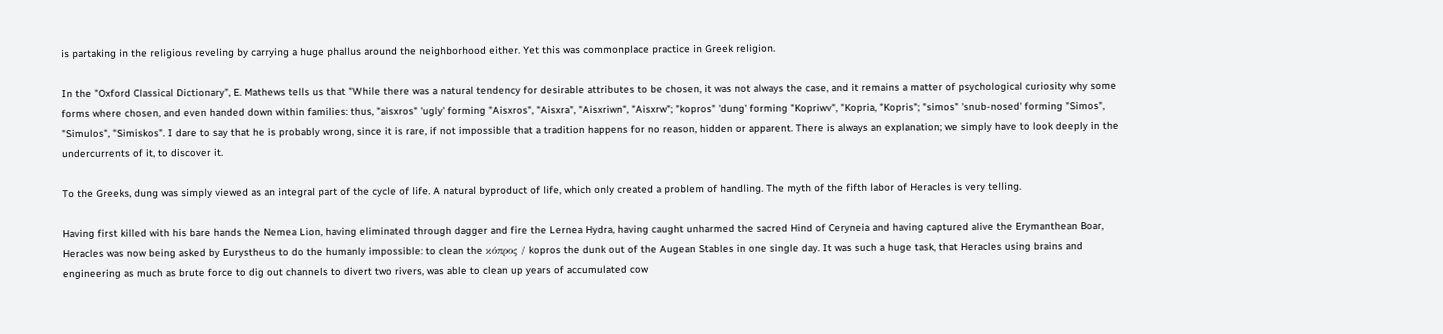is partaking in the religious reveling by carrying a huge phallus around the neighborhood either. Yet this was commonplace practice in Greek religion.

In the "Oxford Classical Dictionary", E. Mathews tells us that "While there was a natural tendency for desirable attributes to be chosen, it was not always the case, and it remains a matter of psychological curiosity why some forms where chosen, and even handed down within families: thus, "aisxros" 'ugly' forming "Aisxros", "Aisxra", "Aisxriwn", "Aisxrw"; "kopros" 'dung' forming "Kopriwv", "Kopria, "Kopris"; "simos" 'snub-nosed' forming "Simos", "Simulos", "Simiskos". I dare to say that he is probably wrong, since it is rare, if not impossible that a tradition happens for no reason, hidden or apparent. There is always an explanation; we simply have to look deeply in the undercurrents of it, to discover it.

To the Greeks, dung was simply viewed as an integral part of the cycle of life. A natural byproduct of life, which only created a problem of handling. The myth of the fifth labor of Heracles is very telling.

Having first killed with his bare hands the Nemea Lion, having eliminated through dagger and fire the Lernea Hydra, having caught unharmed the sacred Hind of Ceryneia and having captured alive the Erymanthean Boar, Heracles was now being asked by Eurystheus to do the humanly impossible: to clean the κόπρος / kopros the dunk out of the Augean Stables in one single day. It was such a huge task, that Heracles using brains and engineering as much as brute force to dig out channels to divert two rivers, was able to clean up years of accumulated cow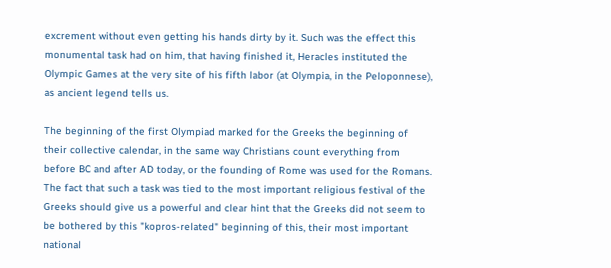excrement without even getting his hands dirty by it. Such was the effect this monumental task had on him, that having finished it, Heracles instituted the Olympic Games at the very site of his fifth labor (at Olympia, in the Peloponnese), as ancient legend tells us.

The beginning of the first Olympiad marked for the Greeks the beginning of their collective calendar, in the same way Christians count everything from before BC and after AD today, or the founding of Rome was used for the Romans. The fact that such a task was tied to the most important religious festival of the Greeks should give us a powerful and clear hint that the Greeks did not seem to be bothered by this "kopros-related" beginning of this, their most important national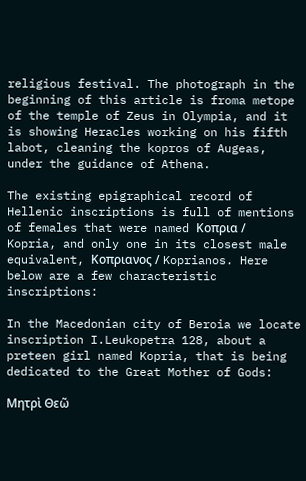religious festival. The photograph in the beginning of this article is froma metope of the temple of Zeus in Olympia, and it is showing Heracles working on his fifth labot, cleaning the kopros of Augeas, under the guidance of Athena.

The existing epigraphical record of Hellenic inscriptions is full of mentions of females that were named Κοπρια / Kopria, and only one in its closest male equivalent, Κοπριανος / Koprianos. Here below are a few characteristic inscriptions:

In the Macedonian city of Beroia we locate inscription I.Leukopetra 128, about a preteen girl named Kopria, that is being dedicated to the Great Mother of Gods:

Μητρὶ Θεῶ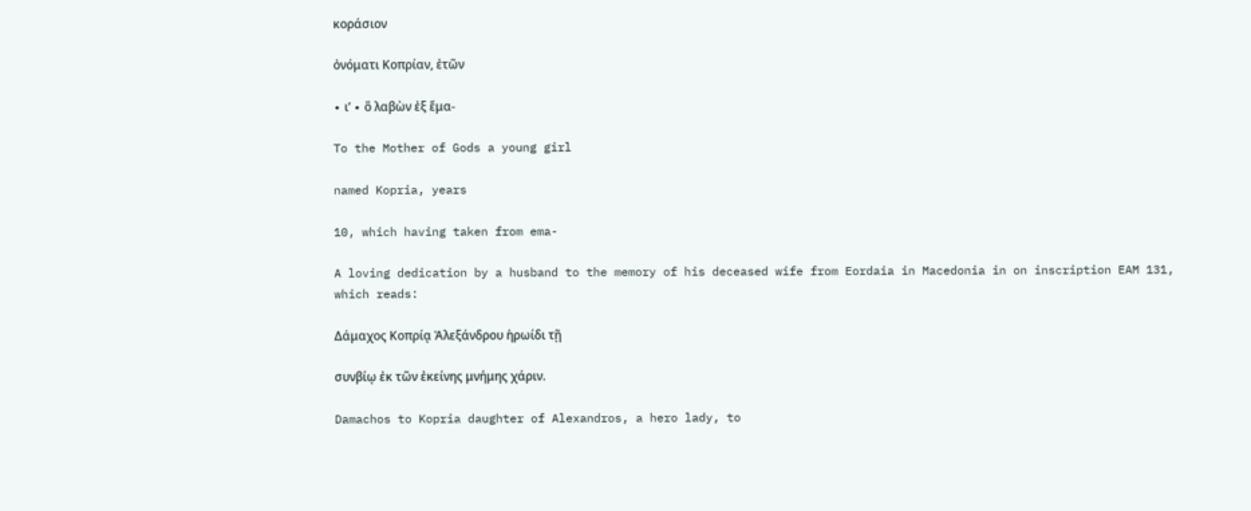κοράσιον

ὀνόματι Κοπρίαν, ἐτῶν

∙ ιʹ ∙ ὃ λαβὼν ἐξ ἕμα-

To the Mother of Gods a young girl

named Kopria, years

10, which having taken from ema-

A loving dedication by a husband to the memory of his deceased wife from Eordaia in Macedonia in on inscription EAM 131, which reads:

Δάμαχος Κοπρίᾳ Ἀλεξάνδρου ἡρωίδι τῇ

συνβίῳ ἐκ τῶν ἐκείνης μνήμης χάριν.

Damachos to Kopria daughter of Alexandros, a hero lady, to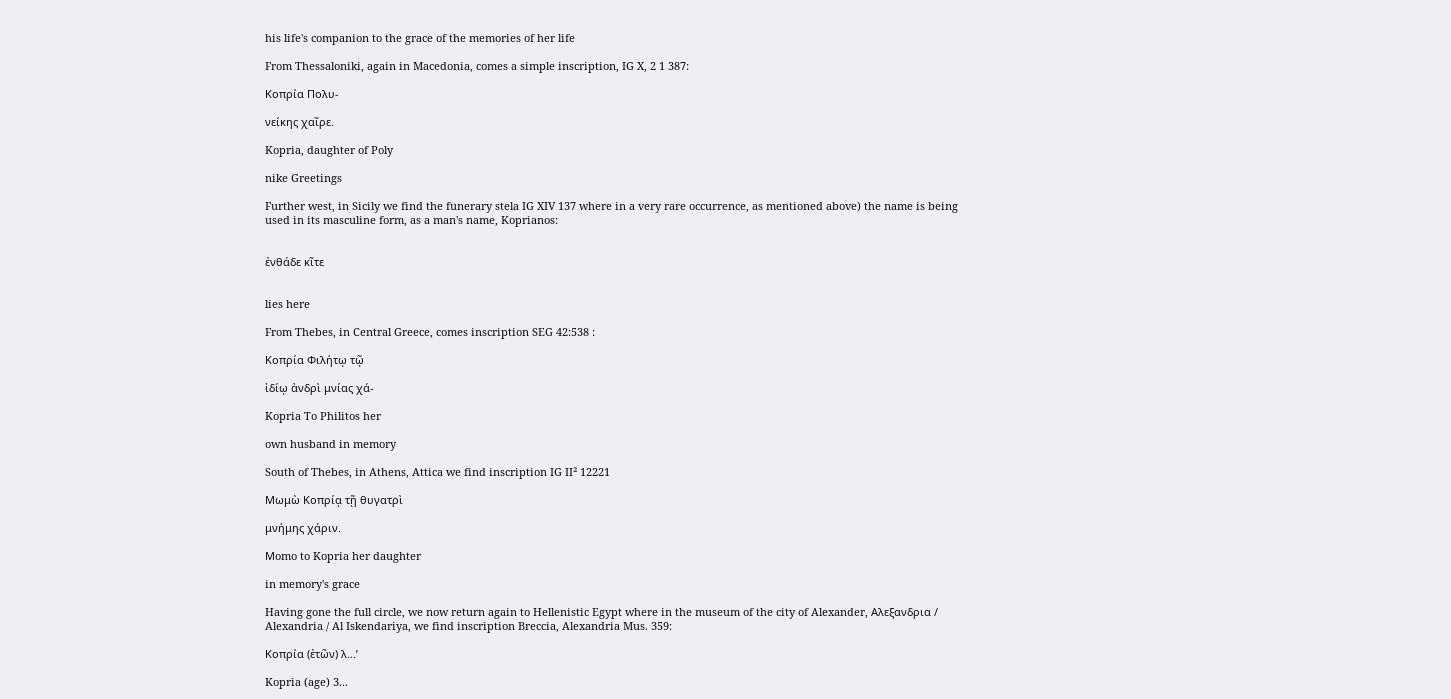his life's companion to the grace of the memories of her life

From Thessaloniki, again in Macedonia, comes a simple inscription, IG X, 2 1 387:

Κοπρία Πολυ-

νείκης χαῖρε.

Kopria, daughter of Poly

nike Greetings

Further west, in Sicily we find the funerary stela IG XIV 137 where in a very rare occurrence, as mentioned above) the name is being used in its masculine form, as a man's name, Koprianos:


ἐνθάδε κῖτε


lies here

From Thebes, in Central Greece, comes inscription SEG 42:538 :

Κοπρία Φιλήτῳ τῷ

ἰδίῳ ἀνδρὶ μνίας χά-

Kopria To Philitos her

own husband in memory

South of Thebes, in Athens, Attica we find inscription IG II² 12221

Μωμὼ Κοπρίᾳ τῇ θυγατρὶ

μνήμης χάριν.

Μomo to Kopria her daughter

in memory's grace

Having gone the full circle, we now return again to Hellenistic Egypt where in the museum of the city of Alexander, Aλεξανδρια / Alexandria / Al Iskendariya, we find inscription Breccia, Alexandria Mus. 359:

Κοπρία (ἐτῶν) λ...ʹ

Kopria (age) 3...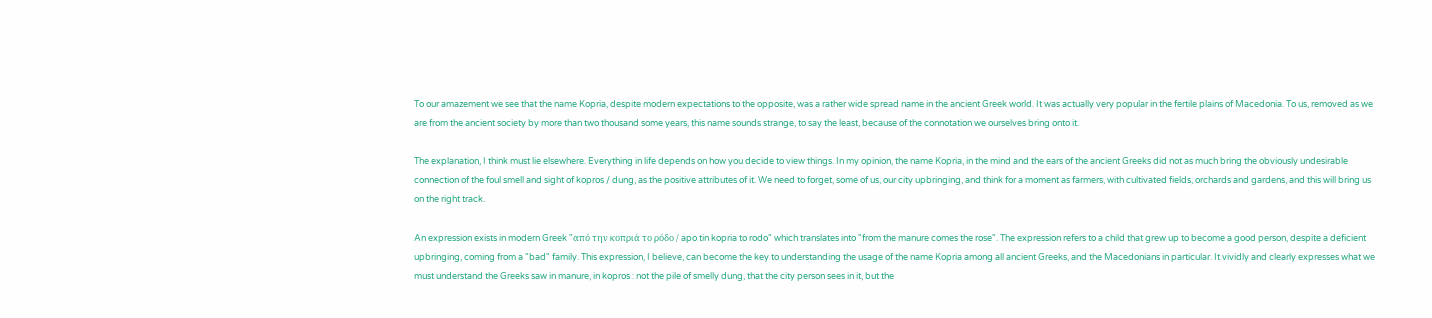To our amazement we see that the name Kopria, despite modern expectations to the opposite, was a rather wide spread name in the ancient Greek world. It was actually very popular in the fertile plains of Macedonia. To us, removed as we are from the ancient society by more than two thousand some years, this name sounds strange, to say the least, because of the connotation we ourselves bring onto it.

The explanation, I think must lie elsewhere. Everything in life depends on how you decide to view things. In my opinion, the name Kopria, in the mind and the ears of the ancient Greeks did not as much bring the obviously undesirable connection of the foul smell and sight of kopros / dung, as the positive attributes of it. We need to forget, some of us, our city upbringing, and think for a moment as farmers, with cultivated fields, orchards and gardens, and this will bring us on the right track.

An expression exists in modern Greek "από την κοπριά το ρόδο / apo tin kopria to rodo" which translates into "from the manure comes the rose". The expression refers to a child that grew up to become a good person, despite a deficient upbringing, coming from a "bad" family. This expression, I believe, can become the key to understanding the usage of the name Kopria among all ancient Greeks, and the Macedonians in particular. It vividly and clearly expresses what we must understand the Greeks saw in manure, in kopros : not the pile of smelly dung, that the city person sees in it, but the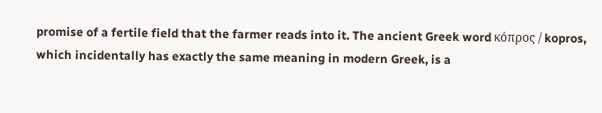promise of a fertile field that the farmer reads into it. The ancient Greek word κόπρος / kopros, which incidentally has exactly the same meaning in modern Greek, is a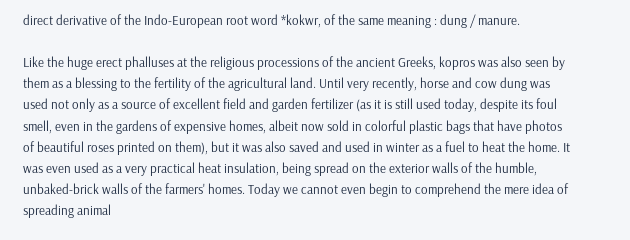direct derivative of the Indo-European root word *kokwr, of the same meaning : dung / manure.

Like the huge erect phalluses at the religious processions of the ancient Greeks, kopros was also seen by them as a blessing to the fertility of the agricultural land. Until very recently, horse and cow dung was used not only as a source of excellent field and garden fertilizer (as it is still used today, despite its foul smell, even in the gardens of expensive homes, albeit now sold in colorful plastic bags that have photos of beautiful roses printed on them), but it was also saved and used in winter as a fuel to heat the home. It was even used as a very practical heat insulation, being spread on the exterior walls of the humble, unbaked-brick walls of the farmers' homes. Today we cannot even begin to comprehend the mere idea of spreading animal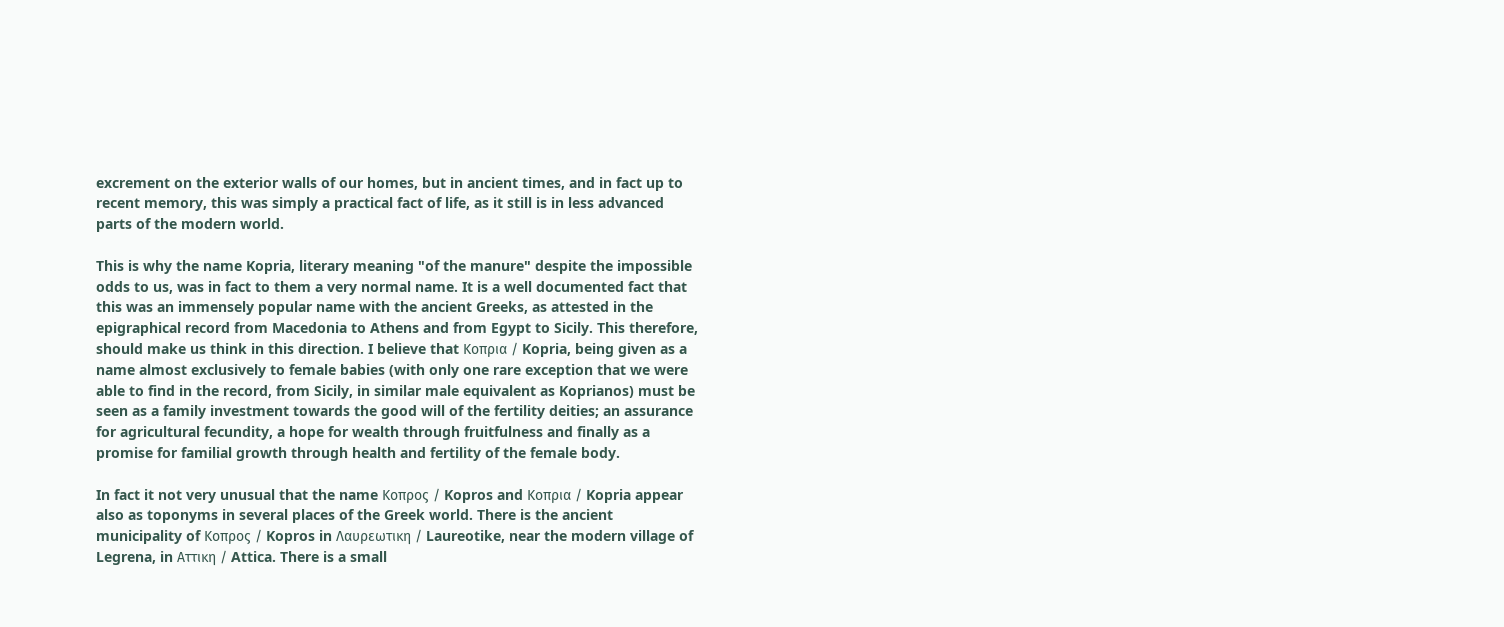excrement on the exterior walls of our homes, but in ancient times, and in fact up to recent memory, this was simply a practical fact of life, as it still is in less advanced parts of the modern world.

This is why the name Kopria, literary meaning "of the manure" despite the impossible odds to us, was in fact to them a very normal name. It is a well documented fact that this was an immensely popular name with the ancient Greeks, as attested in the epigraphical record from Macedonia to Athens and from Egypt to Sicily. This therefore, should make us think in this direction. I believe that Κοπρια / Kopria, being given as a name almost exclusively to female babies (with only one rare exception that we were able to find in the record, from Sicily, in similar male equivalent as Koprianos) must be seen as a family investment towards the good will of the fertility deities; an assurance for agricultural fecundity, a hope for wealth through fruitfulness and finally as a promise for familial growth through health and fertility of the female body.

In fact it not very unusual that the name Κοπρος / Kopros and Κοπρια / Kopria appear also as toponyms in several places of the Greek world. There is the ancient municipality of Κοπρος / Kopros in Λαυρεωτικη / Laureotike, near the modern village of Legrena, in Αττικη / Attica. There is a small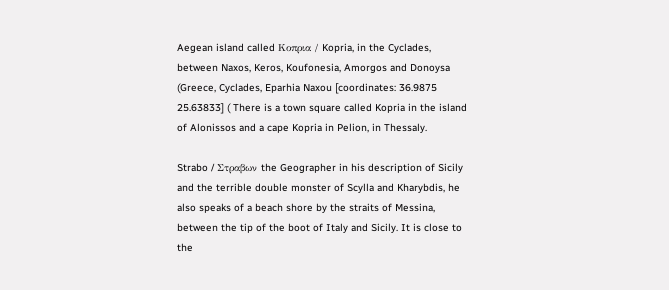Aegean island called Κοπρια / Kopria, in the Cyclades, between Naxos, Keros, Koufonesia, Amorgos and Donoysa (Greece, Cyclades, Eparhia Naxou [coordinates: 36.9875 25.63833] ( There is a town square called Kopria in the island of Alonissos and a cape Kopria in Pelion, in Thessaly.

Strabo / Στραβων the Geographer in his description of Sicily and the terrible double monster of Scylla and Kharybdis, he also speaks of a beach shore by the straits of Messina, between the tip of the boot of Italy and Sicily. It is close to the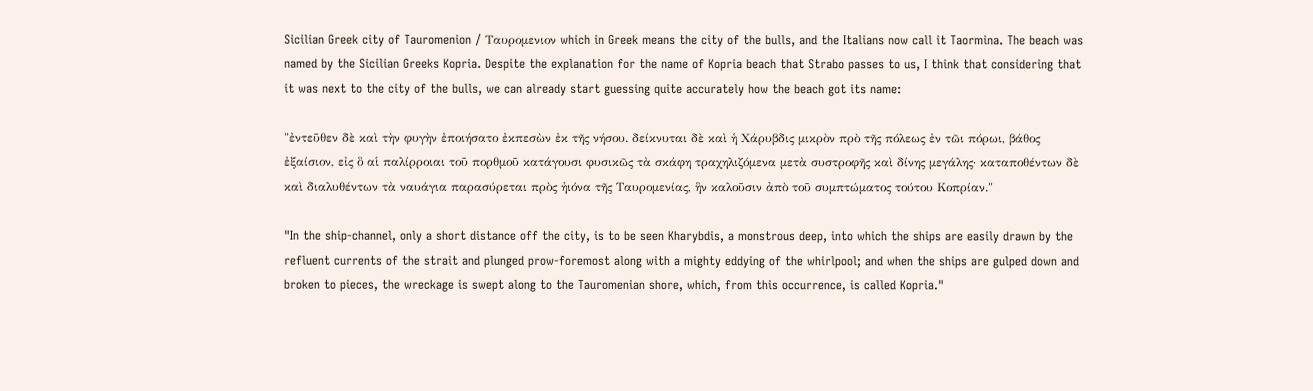Sicilian Greek city of Tauromenion / Ταυρομενιον which in Greek means the city of the bulls, and the Italians now call it Taormina. The beach was named by the Sicilian Greeks Kopria. Despite the explanation for the name of Kopria beach that Strabo passes to us, I think that considering that it was next to the city of the bulls, we can already start guessing quite accurately how the beach got its name:

"ἐντεῦθεν δὲ καὶ τὴν φυγὴν ἐποιήσατο ἐκπεσὼν ἐκ τῆς νήσου. δείκνυται δὲ καὶ ἡ Χάρυβδις μικρὸν πρὸ τῆς πόλεως ἐν τῶι πόρωι, βάθος ἐξαίσιον, εἰς ὃ αἱ παλίρροιαι τοῦ πορθμοῦ κατάγουσι φυσικῶς τὰ σκάφη τραχηλιζόμενα μετὰ συστροφῆς καὶ δίνης μεγάλης· καταποθέντων δὲ καὶ διαλυθέντων τὰ ναυάγια παρασύρεται πρὸς ἠιόνα τῆς Ταυρομενίας, ἣν καλοῦσιν ἀπὸ τοῦ συμπτώματος τούτου Κοπρίαν."

"In the ship-channel, only a short distance off the city, is to be seen Kharybdis, a monstrous deep, into which the ships are easily drawn by the refluent currents of the strait and plunged prow-foremost along with a mighty eddying of the whirlpool; and when the ships are gulped down and broken to pieces, the wreckage is swept along to the Tauromenian shore, which, from this occurrence, is called Kopria."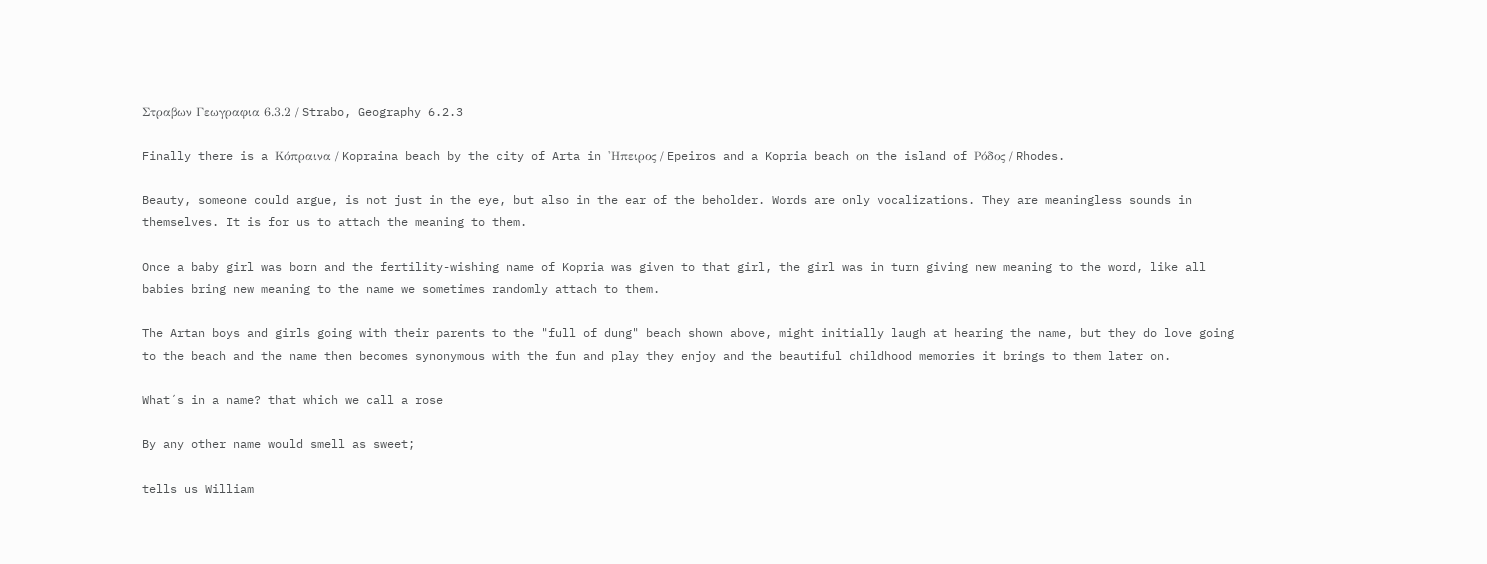Στραβων Γεωγραφια 6.3.2 / Strabo, Geography 6.2.3

Finally there is a Κόπραινα / Kopraina beach by the city of Arta in 'Ηπειρος / Epeiros and a Kopria beach οn the island of Ρόδος / Rhodes.

Beauty, someone could argue, is not just in the eye, but also in the ear of the beholder. Words are only vocalizations. They are meaningless sounds in themselves. It is for us to attach the meaning to them.

Once a baby girl was born and the fertility-wishing name of Kopria was given to that girl, the girl was in turn giving new meaning to the word, like all babies bring new meaning to the name we sometimes randomly attach to them.

The Artan boys and girls going with their parents to the "full of dung" beach shown above, might initially laugh at hearing the name, but they do love going to the beach and the name then becomes synonymous with the fun and play they enjoy and the beautiful childhood memories it brings to them later on.

What´s in a name? that which we call a rose

By any other name would smell as sweet;

tells us William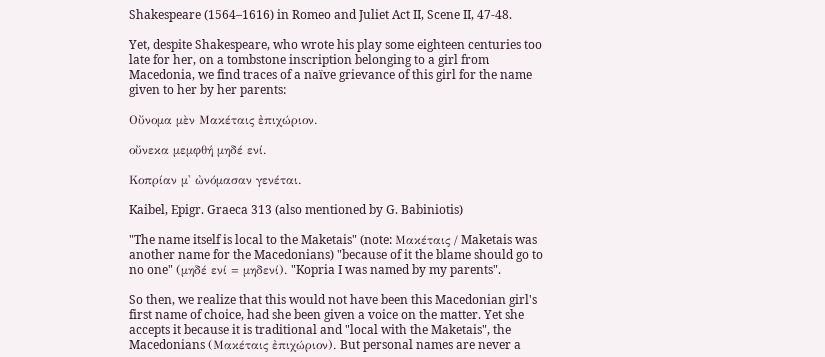Shakespeare (1564–1616) in Romeo and Juliet Act II, Scene II, 47-48.

Yet, despite Shakespeare, who wrote his play some eighteen centuries too late for her, on a tombstone inscription belonging to a girl from Macedonia, we find traces of a naïve grievance of this girl for the name given to her by her parents:

Οὔνομα μὲν Μακέταις ἐπιχώριον.

οὔνεκα μεμφθή μηδέ ενί.

Κοπρίαν μ' ὠνόμασαν γενέται.

Kaibel, Epigr. Graeca 313 (also mentioned by G. Babiniotis)

"The name itself is local to the Maketais" (note: Μακέταις / Maketais was another name for the Macedonians) "because of it the blame should go to no one" (μηδέ ενί = μηδενί). "Kopria I was named by my parents".

So then, we realize that this would not have been this Macedonian girl's first name of choice, had she been given a voice on the matter. Yet she accepts it because it is traditional and "local with the Maketais", the Macedonians (Μακέταις ἐπιχώριον). But personal names are never a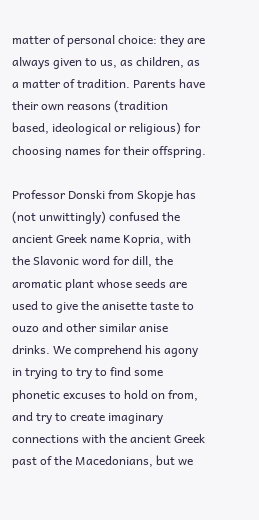matter of personal choice: they are always given to us, as children, as a matter of tradition. Parents have their own reasons (tradition based, ideological or religious) for choosing names for their offspring.

Professor Donski from Skopje has (not unwittingly) confused the ancient Greek name Kopria, with the Slavonic word for dill, the aromatic plant whose seeds are used to give the anisette taste to ouzo and other similar anise drinks. We comprehend his agony in trying to try to find some phonetic excuses to hold on from, and try to create imaginary connections with the ancient Greek past of the Macedonians, but we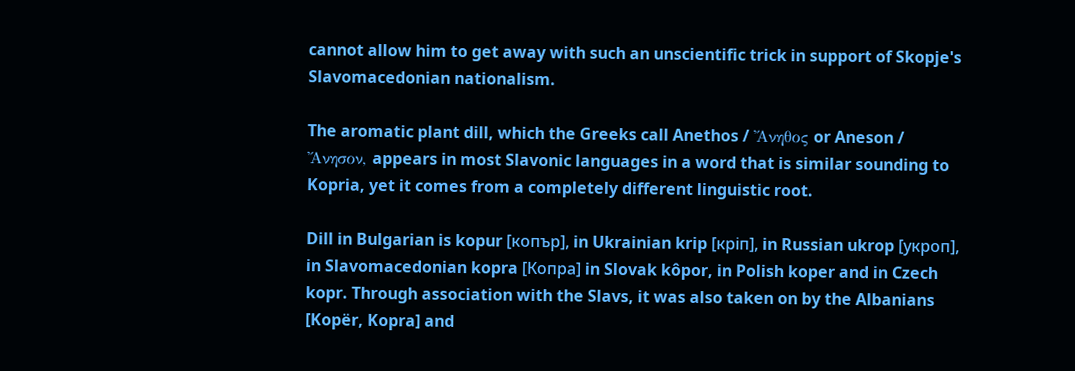cannot allow him to get away with such an unscientific trick in support of Skopje's Slavomacedonian nationalism.

The aromatic plant dill, which the Greeks call Anethos / Ἄνηθος or Aneson / Ἄνησον, appears in most Slavonic languages in a word that is similar sounding to Kopria, yet it comes from a completely different linguistic root.

Dill in Bulgarian is kopur [копър], in Ukrainian krip [кріп], in Russian ukrop [укроп], in Slavomacedonian kopra [Копра] in Slovak kôpor, in Polish koper and in Czech kopr. Through association with the Slavs, it was also taken on by the Albanians [Kopër, Kopra] and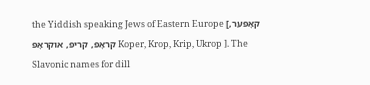the Yiddish speaking Jews of Eastern Europe [קאָפּער, קראָפּ, קריפּ, אוקראָפּ Koper, Krop, Krip, Ukrop ]. The Slavonic names for dill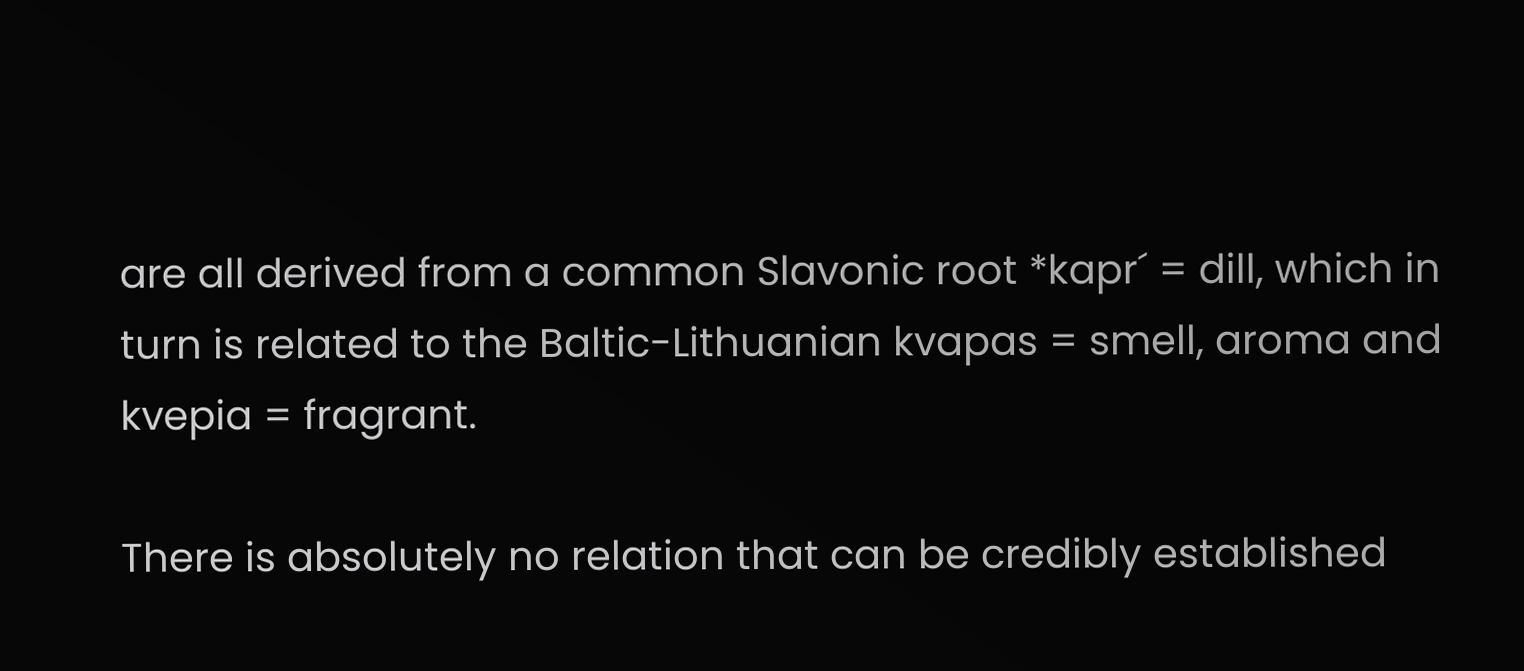are all derived from a common Slavonic root *kapr´ = dill, which in turn is related to the Baltic-Lithuanian kvapas = smell, aroma and kvepia = fragrant.

There is absolutely no relation that can be credibly established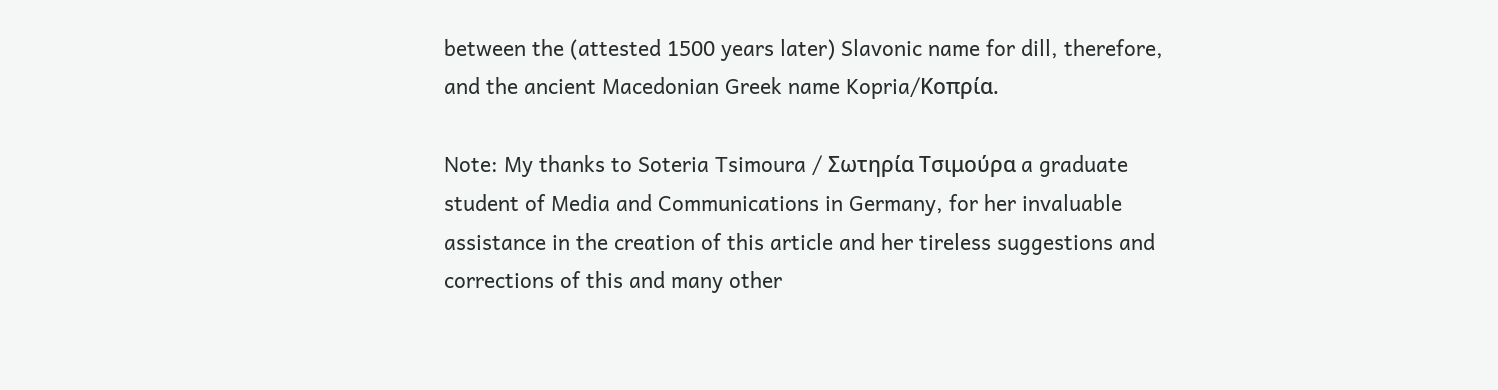between the (attested 1500 years later) Slavonic name for dill, therefore, and the ancient Macedonian Greek name Kopria/Κοπρία.

Note: My thanks to Soteria Tsimoura / Σωτηρία Τσιμούρα a graduate student of Media and Communications in Germany, for her invaluable assistance in the creation of this article and her tireless suggestions and corrections of this and many other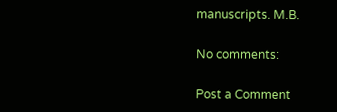manuscripts. M.B.

No comments:

Post a Comment